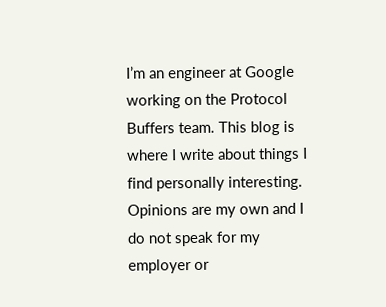I’m an engineer at Google working on the Protocol Buffers team. This blog is where I write about things I find personally interesting. Opinions are my own and I do not speak for my employer or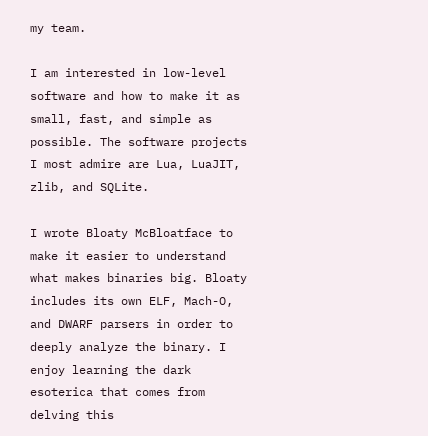my team.

I am interested in low-level software and how to make it as small, fast, and simple as possible. The software projects I most admire are Lua, LuaJIT, zlib, and SQLite.

I wrote Bloaty McBloatface to make it easier to understand what makes binaries big. Bloaty includes its own ELF, Mach-O, and DWARF parsers in order to deeply analyze the binary. I enjoy learning the dark esoterica that comes from delving this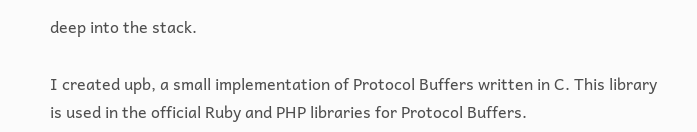deep into the stack.

I created upb, a small implementation of Protocol Buffers written in C. This library is used in the official Ruby and PHP libraries for Protocol Buffers.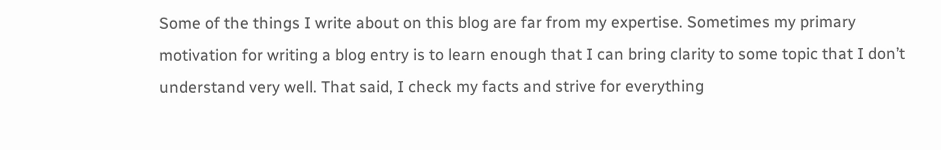Some of the things I write about on this blog are far from my expertise. Sometimes my primary motivation for writing a blog entry is to learn enough that I can bring clarity to some topic that I don’t understand very well. That said, I check my facts and strive for everything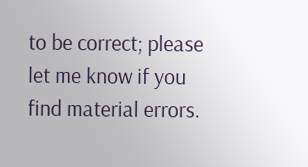to be correct; please let me know if you find material errors.